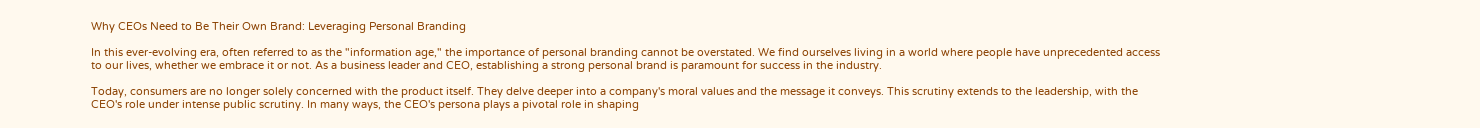Why CEOs Need to Be Their Own Brand: Leveraging Personal Branding

In this ever-evolving era, often referred to as the "information age," the importance of personal branding cannot be overstated. We find ourselves living in a world where people have unprecedented access to our lives, whether we embrace it or not. As a business leader and CEO, establishing a strong personal brand is paramount for success in the industry.

Today, consumers are no longer solely concerned with the product itself. They delve deeper into a company's moral values and the message it conveys. This scrutiny extends to the leadership, with the CEO's role under intense public scrutiny. In many ways, the CEO's persona plays a pivotal role in shaping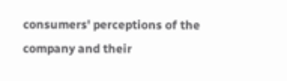consumers' perceptions of the company and their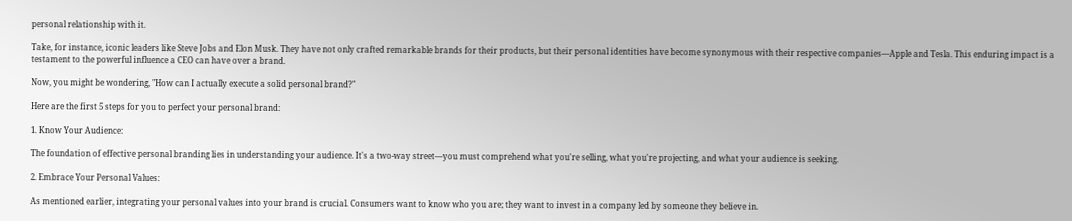personal relationship with it.

Take, for instance, iconic leaders like Steve Jobs and Elon Musk. They have not only crafted remarkable brands for their products, but their personal identities have become synonymous with their respective companies—Apple and Tesla. This enduring impact is a testament to the powerful influence a CEO can have over a brand.

Now, you might be wondering, "How can I actually execute a solid personal brand?"

Here are the first 5 steps for you to perfect your personal brand:

1. Know Your Audience:

The foundation of effective personal branding lies in understanding your audience. It's a two-way street—you must comprehend what you're selling, what you're projecting, and what your audience is seeking.

2. Embrace Your Personal Values:

As mentioned earlier, integrating your personal values into your brand is crucial. Consumers want to know who you are; they want to invest in a company led by someone they believe in.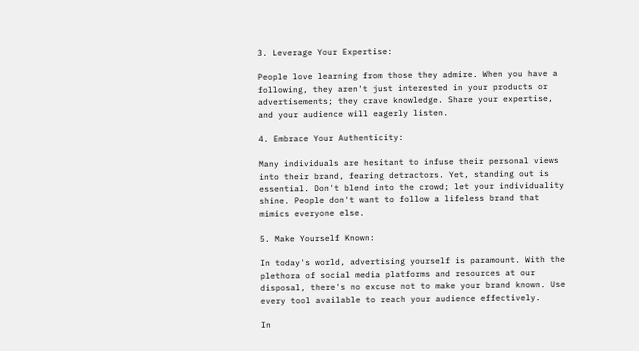3. Leverage Your Expertise:

People love learning from those they admire. When you have a following, they aren't just interested in your products or advertisements; they crave knowledge. Share your expertise, and your audience will eagerly listen.

4. Embrace Your Authenticity:

Many individuals are hesitant to infuse their personal views into their brand, fearing detractors. Yet, standing out is essential. Don't blend into the crowd; let your individuality shine. People don't want to follow a lifeless brand that mimics everyone else.

5. Make Yourself Known:

In today's world, advertising yourself is paramount. With the plethora of social media platforms and resources at our disposal, there's no excuse not to make your brand known. Use every tool available to reach your audience effectively.

In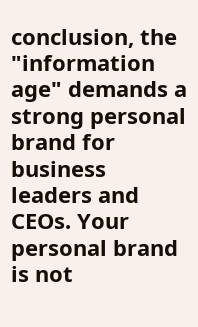conclusion, the "information age" demands a strong personal brand for business leaders and CEOs. Your personal brand is not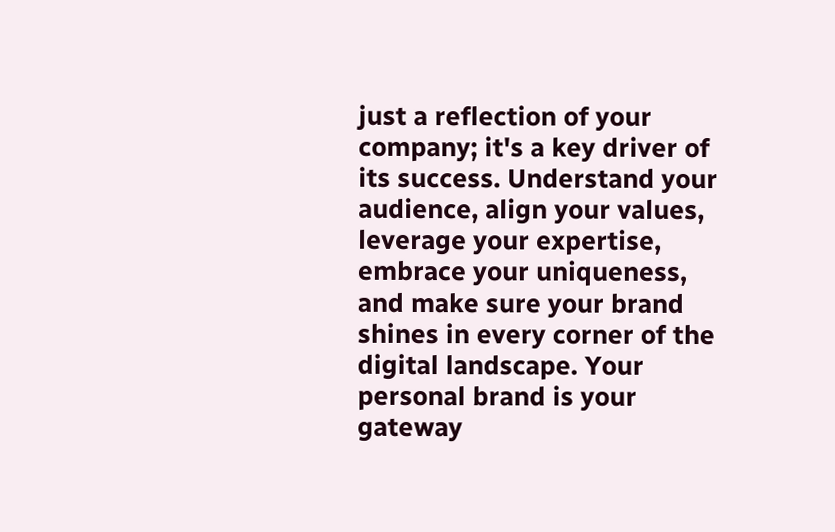just a reflection of your company; it's a key driver of its success. Understand your audience, align your values, leverage your expertise, embrace your uniqueness, and make sure your brand shines in every corner of the digital landscape. Your personal brand is your gateway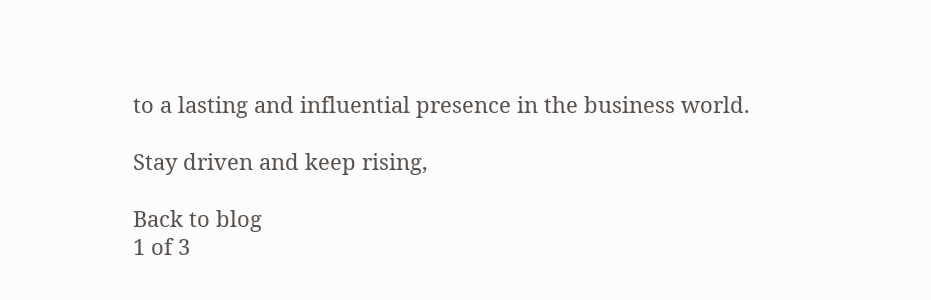to a lasting and influential presence in the business world.

Stay driven and keep rising,

Back to blog
1 of 3